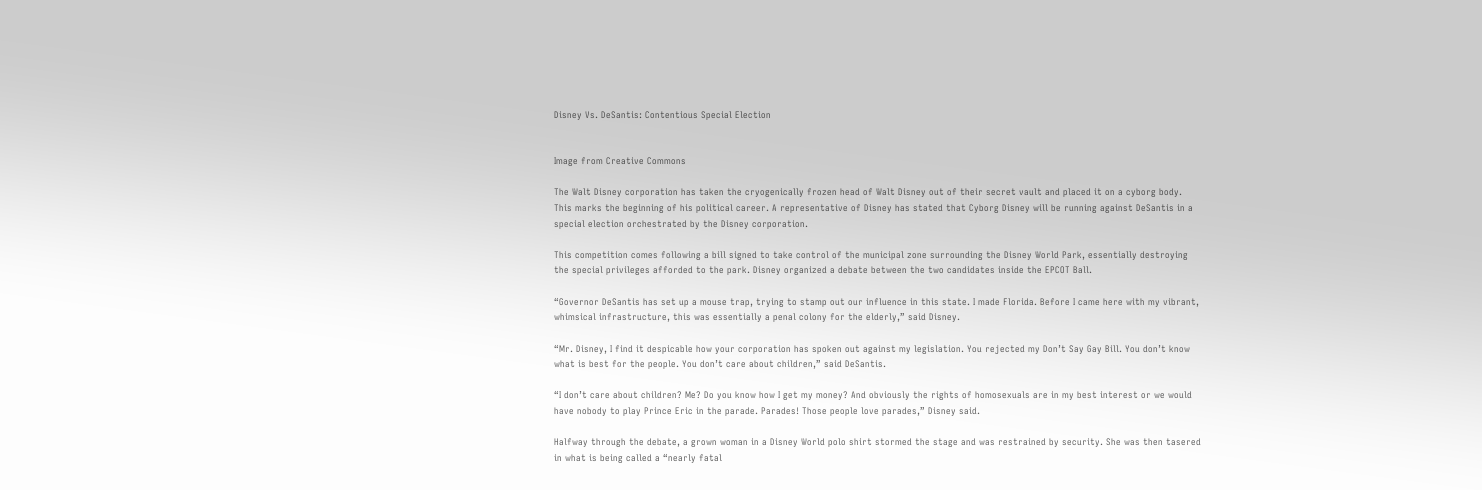Disney Vs. DeSantis: Contentious Special Election


Image from Creative Commons

The Walt Disney corporation has taken the cryogenically frozen head of Walt Disney out of their secret vault and placed it on a cyborg body. This marks the beginning of his political career. A representative of Disney has stated that Cyborg Disney will be running against DeSantis in a special election orchestrated by the Disney corporation.

This competition comes following a bill signed to take control of the municipal zone surrounding the Disney World Park, essentially destroying the special privileges afforded to the park. Disney organized a debate between the two candidates inside the EPCOT Ball.

“Governor DeSantis has set up a mouse trap, trying to stamp out our influence in this state. I made Florida. Before I came here with my vibrant, whimsical infrastructure, this was essentially a penal colony for the elderly,” said Disney.

“Mr. Disney, I find it despicable how your corporation has spoken out against my legislation. You rejected my Don’t Say Gay Bill. You don’t know what is best for the people. You don’t care about children,” said DeSantis.

“I don’t care about children? Me? Do you know how I get my money? And obviously the rights of homosexuals are in my best interest or we would have nobody to play Prince Eric in the parade. Parades! Those people love parades,” Disney said.

Halfway through the debate, a grown woman in a Disney World polo shirt stormed the stage and was restrained by security. She was then tasered in what is being called a “nearly fatal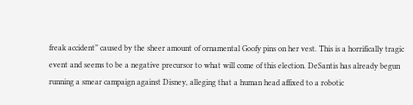freak accident” caused by the sheer amount of ornamental Goofy pins on her vest. This is a horrifically tragic event and seems to be a negative precursor to what will come of this election. DeSantis has already begun running a smear campaign against Disney, alleging that a human head affixed to a robotic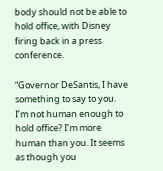body should not be able to hold office, with Disney firing back in a press conference.

“Governor DeSantis, I have something to say to you. I’m not human enough to hold office? I’m more human than you. It seems as though you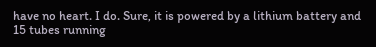have no heart. I do. Sure, it is powered by a lithium battery and 15 tubes running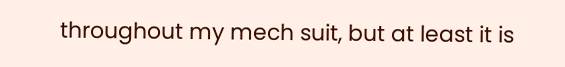throughout my mech suit, but at least it is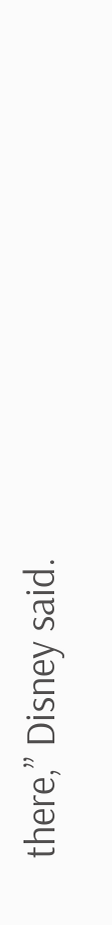there,” Disney said.